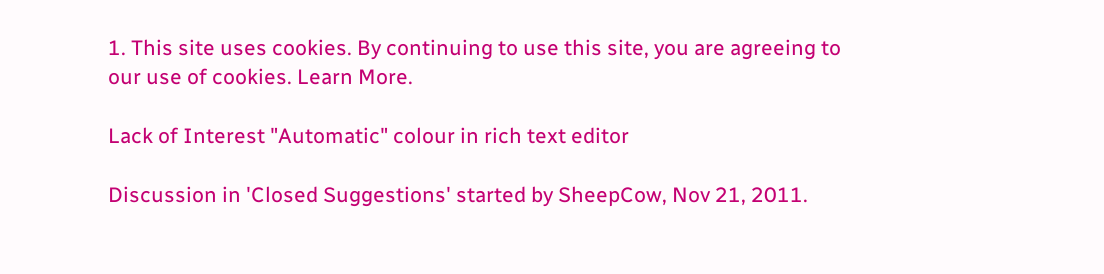1. This site uses cookies. By continuing to use this site, you are agreeing to our use of cookies. Learn More.

Lack of Interest "Automatic" colour in rich text editor

Discussion in 'Closed Suggestions' started by SheepCow, Nov 21, 2011.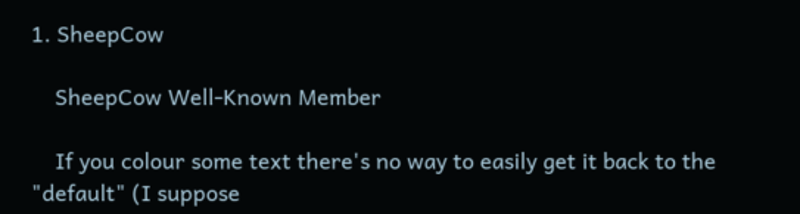1. SheepCow

    SheepCow Well-Known Member

    If you colour some text there's no way to easily get it back to the "default" (I suppose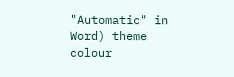"Automatic" in Word) theme colour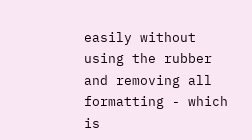easily without using the rubber and removing all formatting - which is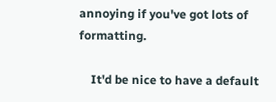annoying if you've got lots of formatting.

    It'd be nice to have a default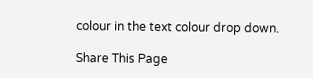colour in the text colour drop down.

Share This Page